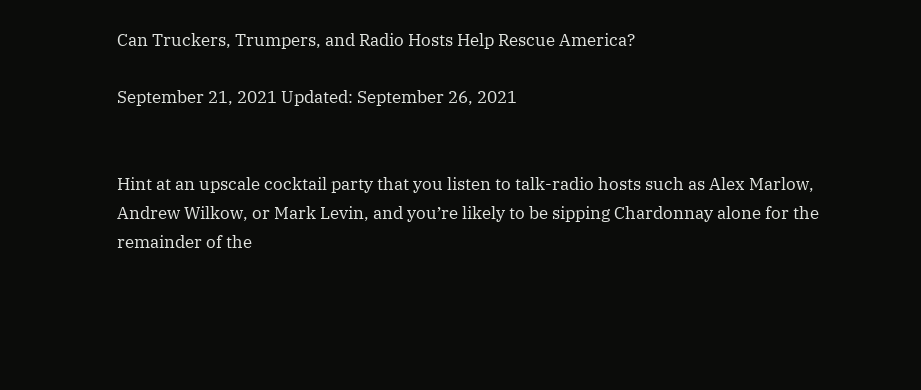Can Truckers, Trumpers, and Radio Hosts Help Rescue America?

September 21, 2021 Updated: September 26, 2021


Hint at an upscale cocktail party that you listen to talk-radio hosts such as Alex Marlow, Andrew Wilkow, or Mark Levin, and you’re likely to be sipping Chardonnay alone for the remainder of the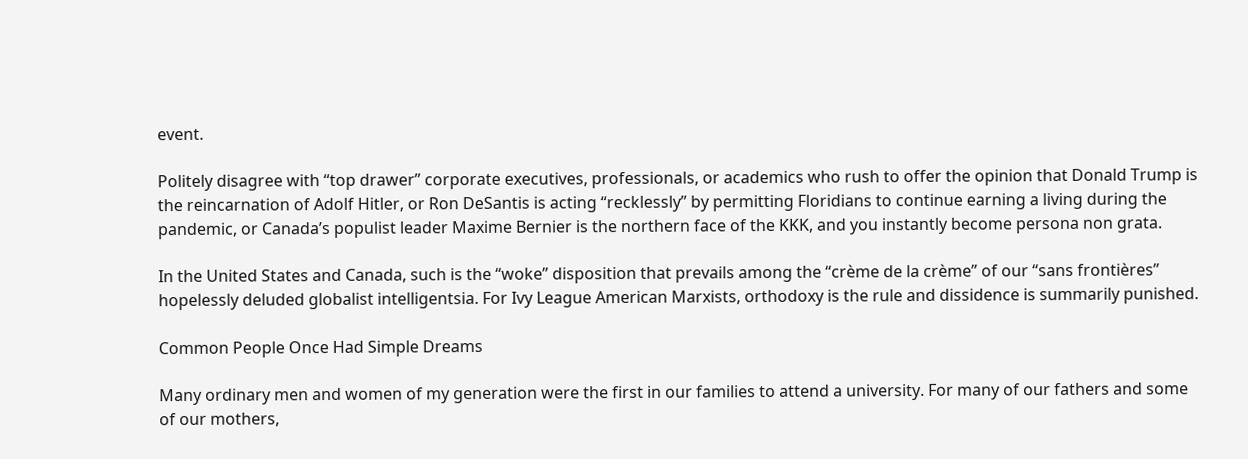event.

Politely disagree with “top drawer” corporate executives, professionals, or academics who rush to offer the opinion that Donald Trump is the reincarnation of Adolf Hitler, or Ron DeSantis is acting “recklessly” by permitting Floridians to continue earning a living during the pandemic, or Canada’s populist leader Maxime Bernier is the northern face of the KKK, and you instantly become persona non grata.

In the United States and Canada, such is the “woke” disposition that prevails among the “crème de la crème” of our “sans frontières” hopelessly deluded globalist intelligentsia. For Ivy League American Marxists, orthodoxy is the rule and dissidence is summarily punished.

Common People Once Had Simple Dreams

Many ordinary men and women of my generation were the first in our families to attend a university. For many of our fathers and some of our mothers,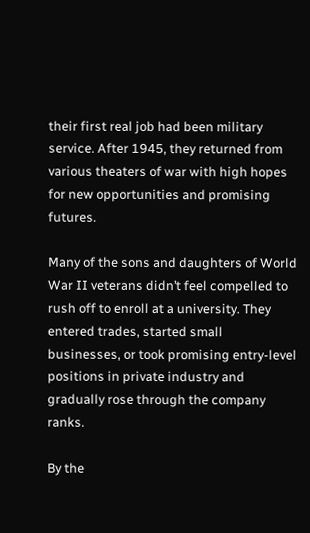their first real job had been military service. After 1945, they returned from various theaters of war with high hopes for new opportunities and promising futures.

Many of the sons and daughters of World War II veterans didn’t feel compelled to rush off to enroll at a university. They entered trades, started small businesses, or took promising entry-level positions in private industry and gradually rose through the company ranks.

By the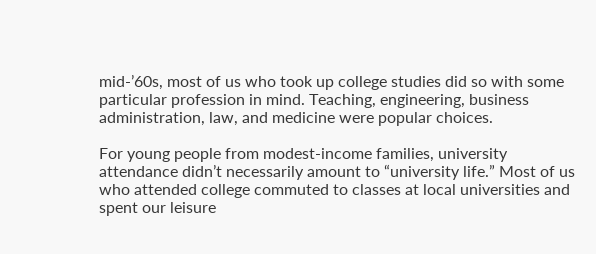mid-’60s, most of us who took up college studies did so with some particular profession in mind. Teaching, engineering, business administration, law, and medicine were popular choices.

For young people from modest-income families, university attendance didn’t necessarily amount to “university life.” Most of us who attended college commuted to classes at local universities and spent our leisure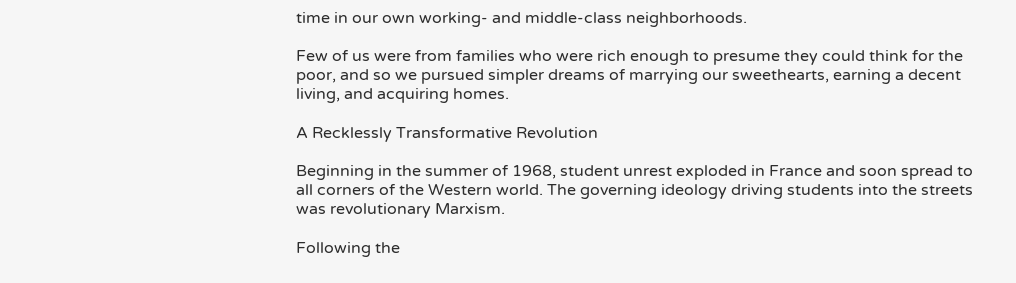time in our own working- and middle-class neighborhoods.

Few of us were from families who were rich enough to presume they could think for the poor, and so we pursued simpler dreams of marrying our sweethearts, earning a decent living, and acquiring homes.

A Recklessly Transformative Revolution

Beginning in the summer of 1968, student unrest exploded in France and soon spread to all corners of the Western world. The governing ideology driving students into the streets was revolutionary Marxism.

Following the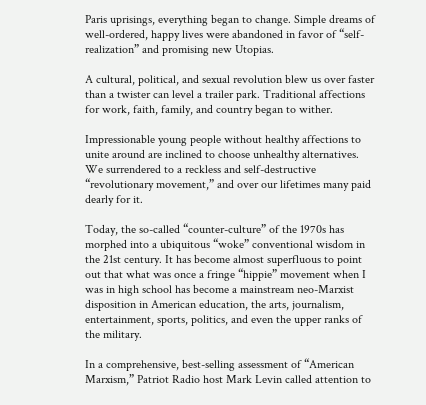Paris uprisings, everything began to change. Simple dreams of well-ordered, happy lives were abandoned in favor of “self-realization” and promising new Utopias.

A cultural, political, and sexual revolution blew us over faster than a twister can level a trailer park. Traditional affections for work, faith, family, and country began to wither.

Impressionable young people without healthy affections to unite around are inclined to choose unhealthy alternatives. We surrendered to a reckless and self-destructive “revolutionary movement,” and over our lifetimes many paid dearly for it.

Today, the so-called “counter-culture” of the 1970s has morphed into a ubiquitous “woke” conventional wisdom in the 21st century. It has become almost superfluous to point out that what was once a fringe “hippie” movement when I was in high school has become a mainstream neo-Marxist disposition in American education, the arts, journalism, entertainment, sports, politics, and even the upper ranks of the military.

In a comprehensive, best-selling assessment of “American Marxism,” Patriot Radio host Mark Levin called attention to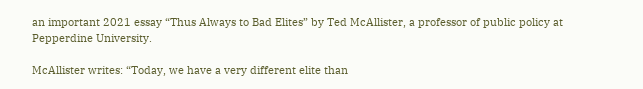an important 2021 essay “Thus Always to Bad Elites” by Ted McAllister, a professor of public policy at Pepperdine University.

McAllister writes: “Today, we have a very different elite than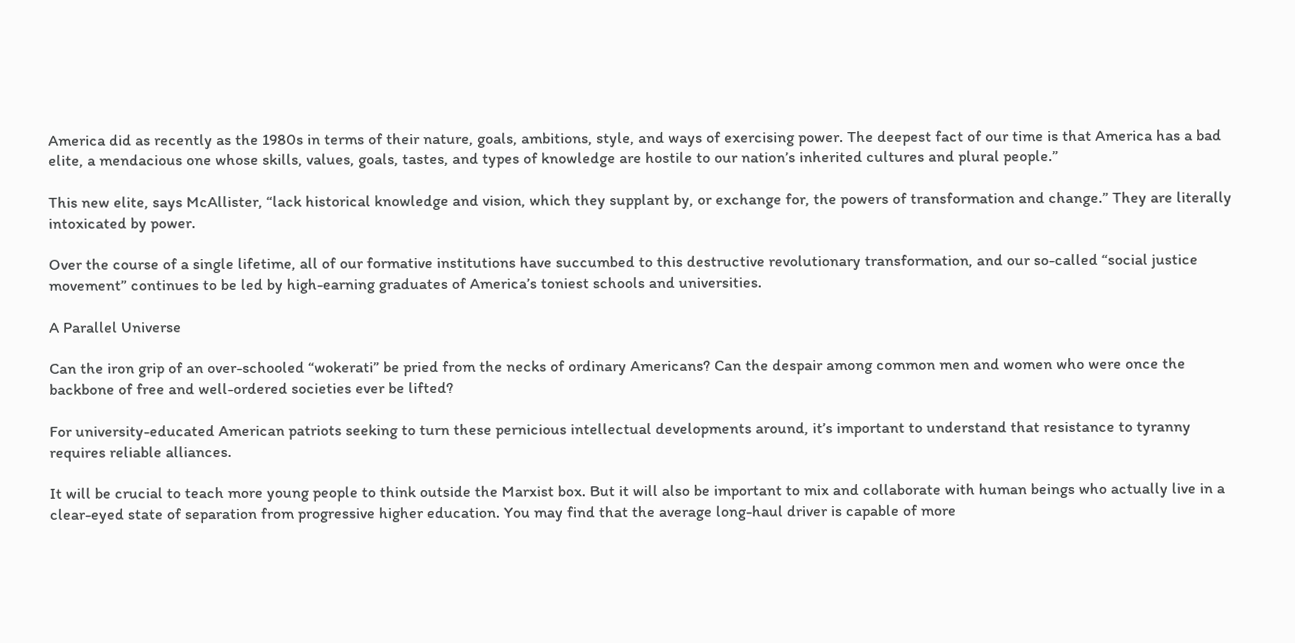America did as recently as the 1980s in terms of their nature, goals, ambitions, style, and ways of exercising power. The deepest fact of our time is that America has a bad elite, a mendacious one whose skills, values, goals, tastes, and types of knowledge are hostile to our nation’s inherited cultures and plural people.”

This new elite, says McAllister, “lack historical knowledge and vision, which they supplant by, or exchange for, the powers of transformation and change.” They are literally intoxicated by power.

Over the course of a single lifetime, all of our formative institutions have succumbed to this destructive revolutionary transformation, and our so-called “social justice movement” continues to be led by high-earning graduates of America’s toniest schools and universities.

A Parallel Universe

Can the iron grip of an over-schooled “wokerati” be pried from the necks of ordinary Americans? Can the despair among common men and women who were once the backbone of free and well-ordered societies ever be lifted?

For university-educated American patriots seeking to turn these pernicious intellectual developments around, it’s important to understand that resistance to tyranny requires reliable alliances.

It will be crucial to teach more young people to think outside the Marxist box. But it will also be important to mix and collaborate with human beings who actually live in a clear-eyed state of separation from progressive higher education. You may find that the average long-haul driver is capable of more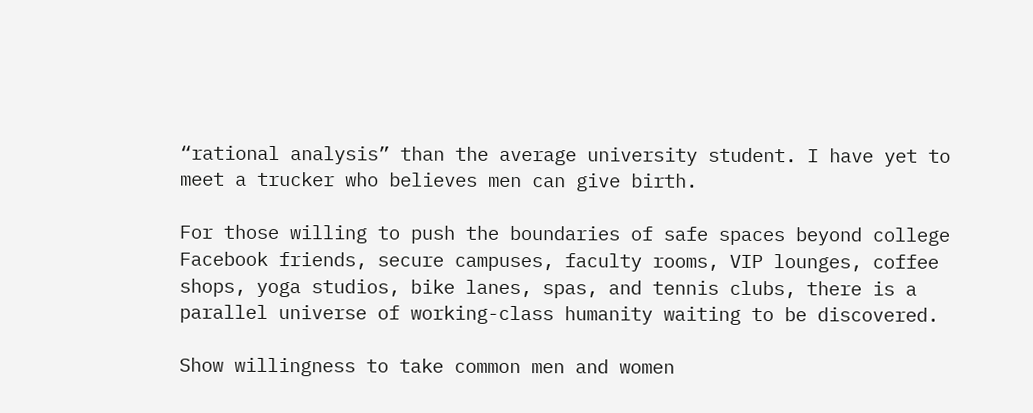“rational analysis” than the average university student. I have yet to meet a trucker who believes men can give birth.

For those willing to push the boundaries of safe spaces beyond college Facebook friends, secure campuses, faculty rooms, VIP lounges, coffee shops, yoga studios, bike lanes, spas, and tennis clubs, there is a parallel universe of working-class humanity waiting to be discovered.

Show willingness to take common men and women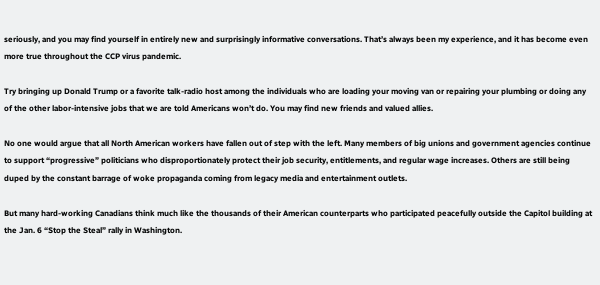seriously, and you may find yourself in entirely new and surprisingly informative conversations. That’s always been my experience, and it has become even more true throughout the CCP virus pandemic.

Try bringing up Donald Trump or a favorite talk-radio host among the individuals who are loading your moving van or repairing your plumbing or doing any of the other labor-intensive jobs that we are told Americans won’t do. You may find new friends and valued allies.

No one would argue that all North American workers have fallen out of step with the left. Many members of big unions and government agencies continue to support “progressive” politicians who disproportionately protect their job security, entitlements, and regular wage increases. Others are still being duped by the constant barrage of woke propaganda coming from legacy media and entertainment outlets.

But many hard-working Canadians think much like the thousands of their American counterparts who participated peacefully outside the Capitol building at the Jan. 6 “Stop the Steal” rally in Washington.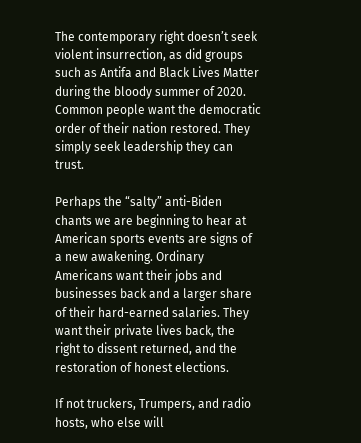The contemporary right doesn’t seek violent insurrection, as did groups such as Antifa and Black Lives Matter during the bloody summer of 2020. Common people want the democratic order of their nation restored. They simply seek leadership they can trust.

Perhaps the “salty” anti-Biden chants we are beginning to hear at American sports events are signs of a new awakening. Ordinary Americans want their jobs and businesses back and a larger share of their hard-earned salaries. They want their private lives back, the right to dissent returned, and the restoration of honest elections.

If not truckers, Trumpers, and radio hosts, who else will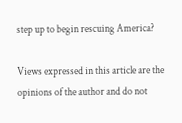step up to begin rescuing America?

Views expressed in this article are the opinions of the author and do not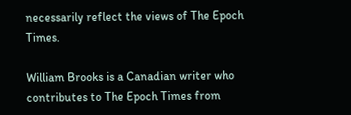necessarily reflect the views of The Epoch Times.

William Brooks is a Canadian writer who contributes to The Epoch Times from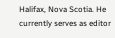Halifax, Nova Scotia. He currently serves as editor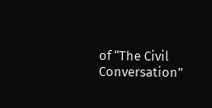of “The Civil Conversation”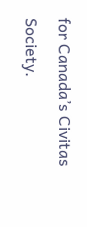for Canada’s Civitas Society.